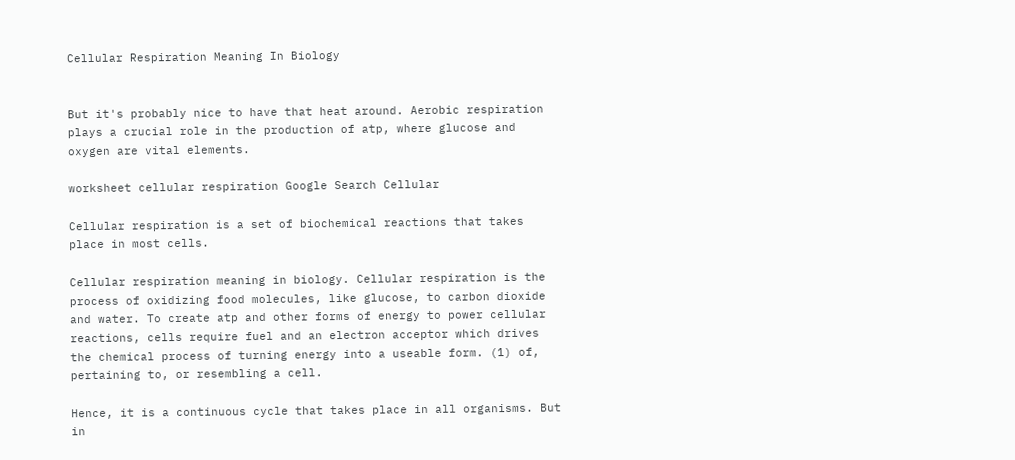Cellular Respiration Meaning In Biology


But it's probably nice to have that heat around. Aerobic respiration plays a crucial role in the production of atp, where glucose and oxygen are vital elements.

worksheet cellular respiration Google Search Cellular

Cellular respiration is a set of biochemical reactions that takes place in most cells.

Cellular respiration meaning in biology. Cellular respiration is the process of oxidizing food molecules, like glucose, to carbon dioxide and water. To create atp and other forms of energy to power cellular reactions, cells require fuel and an electron acceptor which drives the chemical process of turning energy into a useable form. (1) of, pertaining to, or resembling a cell.

Hence, it is a continuous cycle that takes place in all organisms. But in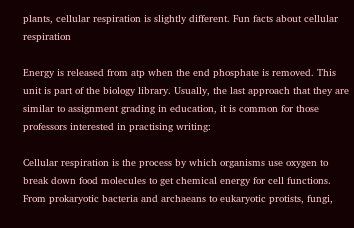plants, cellular respiration is slightly different. Fun facts about cellular respiration

Energy is released from atp when the end phosphate is removed. This unit is part of the biology library. Usually, the last approach that they are similar to assignment grading in education, it is common for those professors interested in practising writing:

Cellular respiration is the process by which organisms use oxygen to break down food molecules to get chemical energy for cell functions. From prokaryotic bacteria and archaeans to eukaryotic protists, fungi,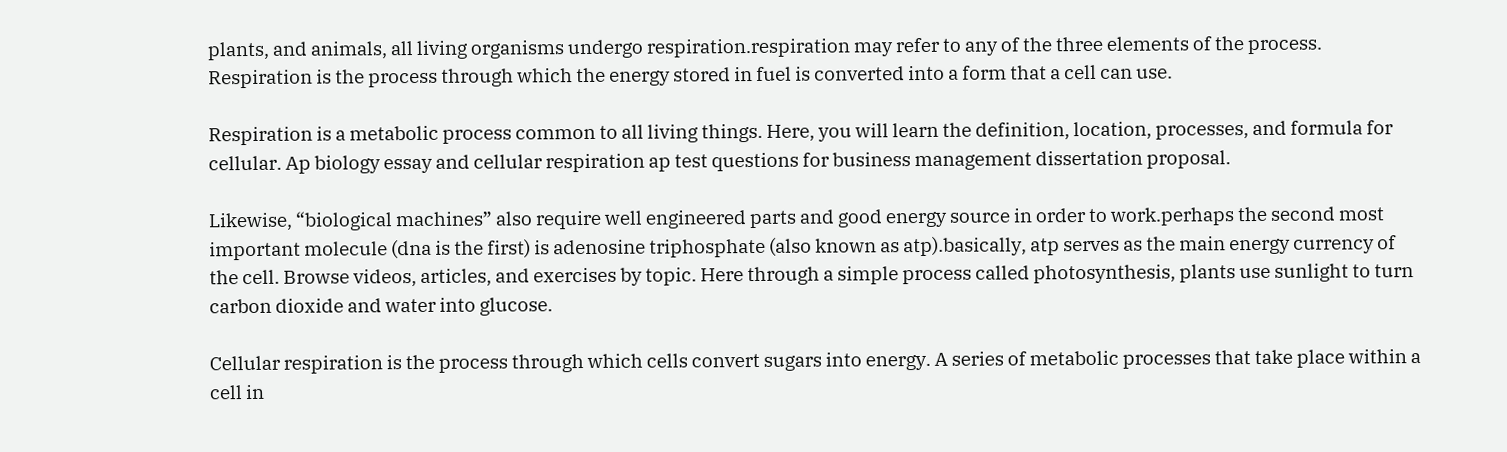plants, and animals, all living organisms undergo respiration.respiration may refer to any of the three elements of the process. Respiration is the process through which the energy stored in fuel is converted into a form that a cell can use.

Respiration is a metabolic process common to all living things. Here, you will learn the definition, location, processes, and formula for cellular. Ap biology essay and cellular respiration ap test questions for business management dissertation proposal.

Likewise, “biological machines” also require well engineered parts and good energy source in order to work.perhaps the second most important molecule (dna is the first) is adenosine triphosphate (also known as atp).basically, atp serves as the main energy currency of the cell. Browse videos, articles, and exercises by topic. Here through a simple process called photosynthesis, plants use sunlight to turn carbon dioxide and water into glucose.

Cellular respiration is the process through which cells convert sugars into energy. A series of metabolic processes that take place within a cell in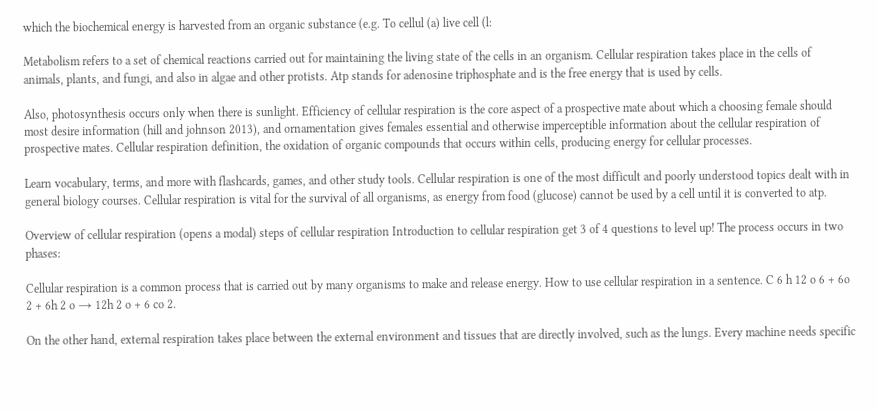which the biochemical energy is harvested from an organic substance (e.g. To cellul (a) live cell (l:

Metabolism refers to a set of chemical reactions carried out for maintaining the living state of the cells in an organism. Cellular respiration takes place in the cells of animals, plants, and fungi, and also in algae and other protists. Atp stands for adenosine triphosphate and is the free energy that is used by cells.

Also, photosynthesis occurs only when there is sunlight. Efficiency of cellular respiration is the core aspect of a prospective mate about which a choosing female should most desire information (hill and johnson 2013), and ornamentation gives females essential and otherwise imperceptible information about the cellular respiration of prospective mates. Cellular respiration definition, the oxidation of organic compounds that occurs within cells, producing energy for cellular processes.

Learn vocabulary, terms, and more with flashcards, games, and other study tools. Cellular respiration is one of the most difficult and poorly understood topics dealt with in general biology courses. Cellular respiration is vital for the survival of all organisms, as energy from food (glucose) cannot be used by a cell until it is converted to atp.

Overview of cellular respiration (opens a modal) steps of cellular respiration Introduction to cellular respiration get 3 of 4 questions to level up! The process occurs in two phases:

Cellular respiration is a common process that is carried out by many organisms to make and release energy. How to use cellular respiration in a sentence. C 6 h 12 o 6 + 6o 2 + 6h 2 o → 12h 2 o + 6 co 2.

On the other hand, external respiration takes place between the external environment and tissues that are directly involved, such as the lungs. Every machine needs specific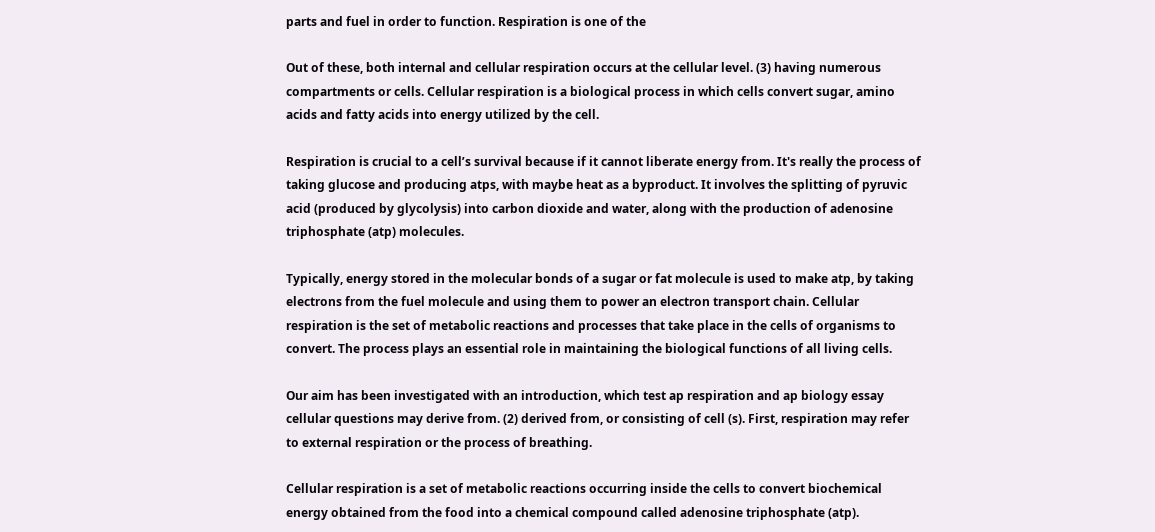parts and fuel in order to function. Respiration is one of the

Out of these, both internal and cellular respiration occurs at the cellular level. (3) having numerous compartments or cells. Cellular respiration is a biological process in which cells convert sugar, amino acids and fatty acids into energy utilized by the cell.

Respiration is crucial to a cell’s survival because if it cannot liberate energy from. It's really the process of taking glucose and producing atps, with maybe heat as a byproduct. It involves the splitting of pyruvic acid (produced by glycolysis) into carbon dioxide and water, along with the production of adenosine triphosphate (atp) molecules.

Typically, energy stored in the molecular bonds of a sugar or fat molecule is used to make atp, by taking electrons from the fuel molecule and using them to power an electron transport chain. Cellular respiration is the set of metabolic reactions and processes that take place in the cells of organisms to convert. The process plays an essential role in maintaining the biological functions of all living cells.

Our aim has been investigated with an introduction, which test ap respiration and ap biology essay cellular questions may derive from. (2) derived from, or consisting of cell (s). First, respiration may refer to external respiration or the process of breathing.

Cellular respiration is a set of metabolic reactions occurring inside the cells to convert biochemical energy obtained from the food into a chemical compound called adenosine triphosphate (atp).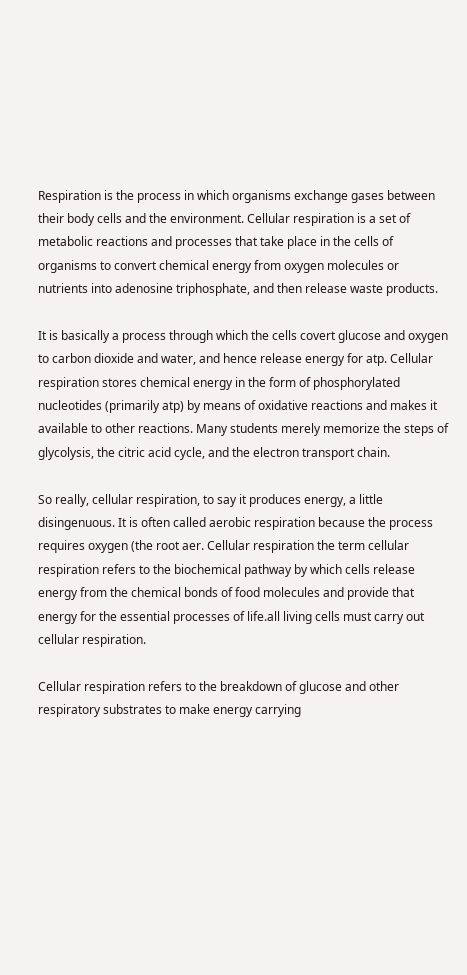Respiration is the process in which organisms exchange gases between their body cells and the environment. Cellular respiration is a set of metabolic reactions and processes that take place in the cells of organisms to convert chemical energy from oxygen molecules or nutrients into adenosine triphosphate, and then release waste products.

It is basically a process through which the cells covert glucose and oxygen to carbon dioxide and water, and hence release energy for atp. Cellular respiration stores chemical energy in the form of phosphorylated nucleotides (primarily atp) by means of oxidative reactions and makes it available to other reactions. Many students merely memorize the steps of glycolysis, the citric acid cycle, and the electron transport chain.

So really, cellular respiration, to say it produces energy, a little disingenuous. It is often called aerobic respiration because the process requires oxygen (the root aer. Cellular respiration the term cellular respiration refers to the biochemical pathway by which cells release energy from the chemical bonds of food molecules and provide that energy for the essential processes of life.all living cells must carry out cellular respiration.

Cellular respiration refers to the breakdown of glucose and other respiratory substrates to make energy carrying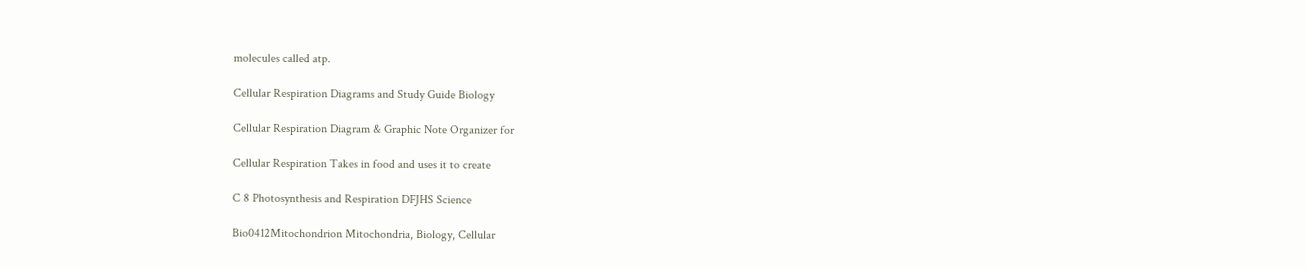molecules called atp.

Cellular Respiration Diagrams and Study Guide Biology

Cellular Respiration Diagram & Graphic Note Organizer for

Cellular Respiration Takes in food and uses it to create

C 8 Photosynthesis and Respiration DFJHS Science

Bio0412Mitochondrion Mitochondria, Biology, Cellular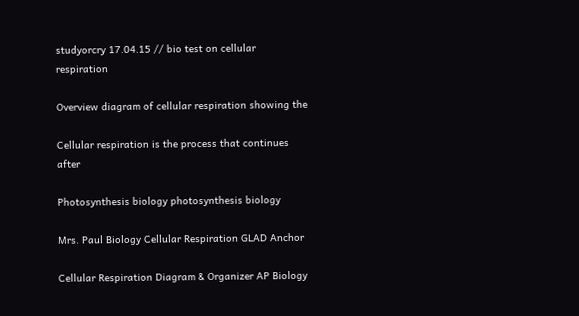studyorcry 17.04.15 // bio test on cellular respiration

Overview diagram of cellular respiration showing the

Cellular respiration is the process that continues after

Photosynthesis biology photosynthesis biology

Mrs. Paul Biology Cellular Respiration GLAD Anchor

Cellular Respiration Diagram & Organizer AP Biology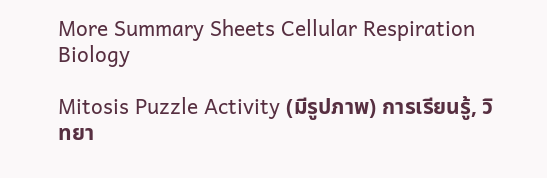More Summary Sheets Cellular Respiration Biology

Mitosis Puzzle Activity (มีรูปภาพ) การเรียนรู้, วิทยา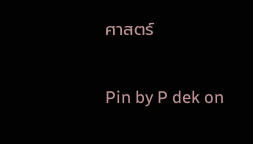ศาสตร์

Pin by P dek on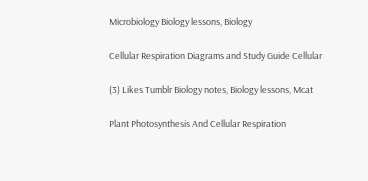Microbiology Biology lessons, Biology

Cellular Respiration Diagrams and Study Guide Cellular

(3) Likes Tumblr Biology notes, Biology lessons, Mcat

Plant Photosynthesis And Cellular Respiration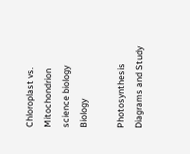Chloroplast vs. Mitochondrion science biology Biology

Photosynthesis Diagrams and Study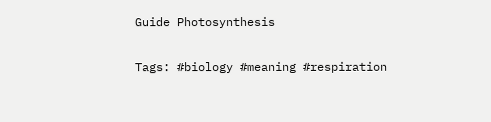Guide Photosynthesis

Tags: #biology #meaning #respiration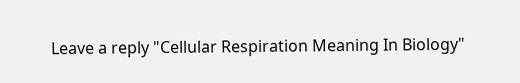Leave a reply "Cellular Respiration Meaning In Biology"